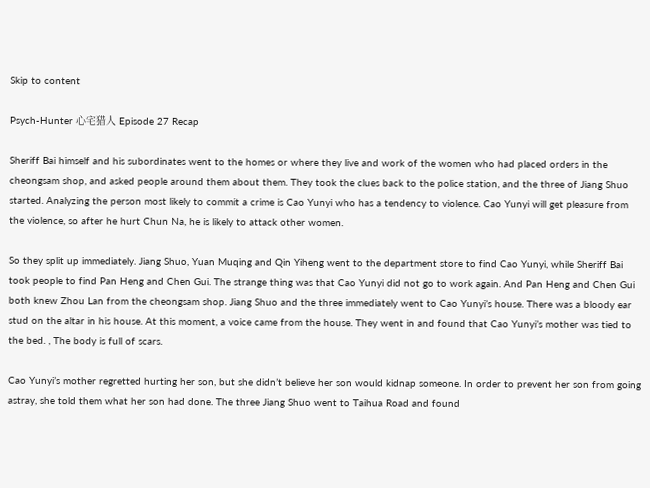Skip to content

Psych-Hunter 心宅猎人 Episode 27 Recap

Sheriff Bai himself and his subordinates went to the homes or where they live and work of the women who had placed orders in the cheongsam shop, and asked people around them about them. They took the clues back to the police station, and the three of Jiang Shuo started. Analyzing the person most likely to commit a crime is Cao Yunyi who has a tendency to violence. Cao Yunyi will get pleasure from the violence, so after he hurt Chun Na, he is likely to attack other women.

So they split up immediately. Jiang Shuo, Yuan Muqing and Qin Yiheng went to the department store to find Cao Yunyi, while Sheriff Bai took people to find Pan Heng and Chen Gui. The strange thing was that Cao Yunyi did not go to work again. And Pan Heng and Chen Gui both knew Zhou Lan from the cheongsam shop. Jiang Shuo and the three immediately went to Cao Yunyi’s house. There was a bloody ear stud on the altar in his house. At this moment, a voice came from the house. They went in and found that Cao Yunyi’s mother was tied to the bed. , The body is full of scars.

Cao Yunyi’s mother regretted hurting her son, but she didn’t believe her son would kidnap someone. In order to prevent her son from going astray, she told them what her son had done. The three Jiang Shuo went to Taihua Road and found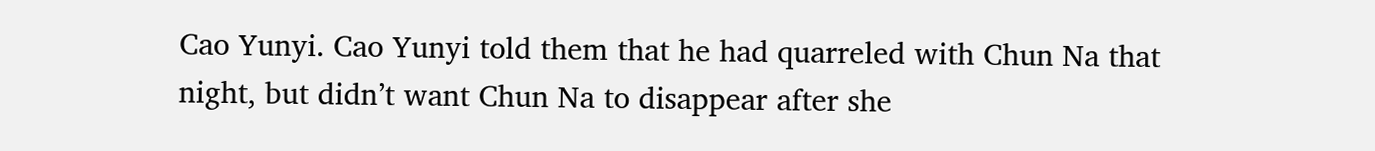Cao Yunyi. Cao Yunyi told them that he had quarreled with Chun Na that night, but didn’t want Chun Na to disappear after she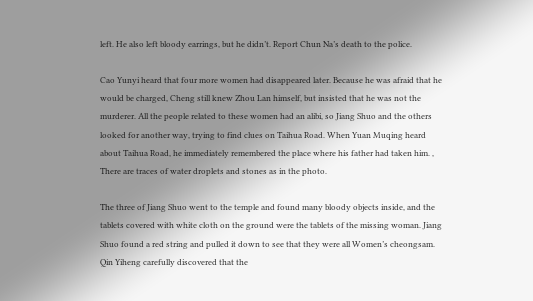left. He also left bloody earrings, but he didn’t. Report Chun Na’s death to the police.

Cao Yunyi heard that four more women had disappeared later. Because he was afraid that he would be charged, Cheng still knew Zhou Lan himself, but insisted that he was not the murderer. All the people related to these women had an alibi, so Jiang Shuo and the others looked for another way, trying to find clues on Taihua Road. When Yuan Muqing heard about Taihua Road, he immediately remembered the place where his father had taken him. , There are traces of water droplets and stones as in the photo.

The three of Jiang Shuo went to the temple and found many bloody objects inside, and the tablets covered with white cloth on the ground were the tablets of the missing woman. Jiang Shuo found a red string and pulled it down to see that they were all Women’s cheongsam. Qin Yiheng carefully discovered that the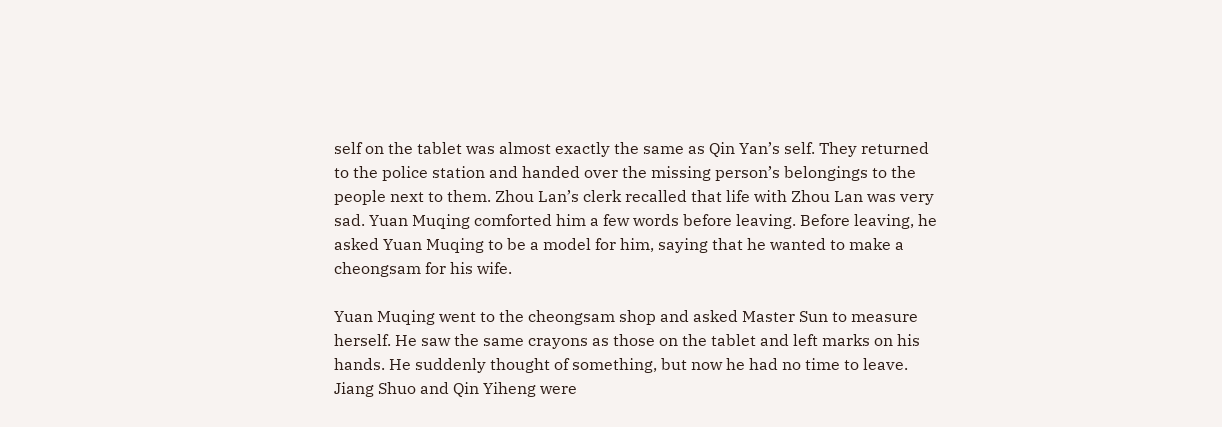self on the tablet was almost exactly the same as Qin Yan’s self. They returned to the police station and handed over the missing person’s belongings to the people next to them. Zhou Lan’s clerk recalled that life with Zhou Lan was very sad. Yuan Muqing comforted him a few words before leaving. Before leaving, he asked Yuan Muqing to be a model for him, saying that he wanted to make a cheongsam for his wife.

Yuan Muqing went to the cheongsam shop and asked Master Sun to measure herself. He saw the same crayons as those on the tablet and left marks on his hands. He suddenly thought of something, but now he had no time to leave. Jiang Shuo and Qin Yiheng were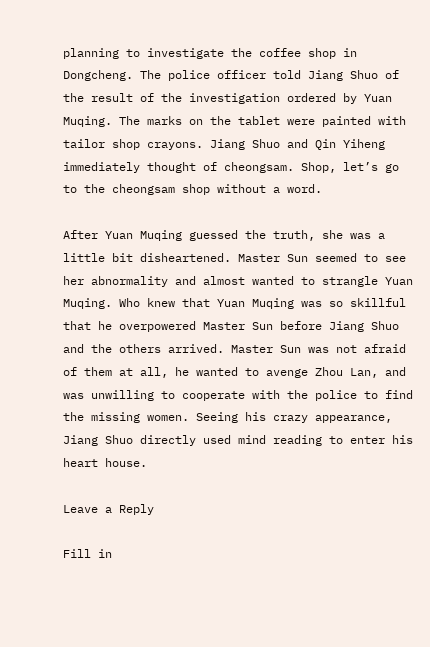planning to investigate the coffee shop in Dongcheng. The police officer told Jiang Shuo of the result of the investigation ordered by Yuan Muqing. The marks on the tablet were painted with tailor shop crayons. Jiang Shuo and Qin Yiheng immediately thought of cheongsam. Shop, let’s go to the cheongsam shop without a word.

After Yuan Muqing guessed the truth, she was a little bit disheartened. Master Sun seemed to see her abnormality and almost wanted to strangle Yuan Muqing. Who knew that Yuan Muqing was so skillful that he overpowered Master Sun before Jiang Shuo and the others arrived. Master Sun was not afraid of them at all, he wanted to avenge Zhou Lan, and was unwilling to cooperate with the police to find the missing women. Seeing his crazy appearance, Jiang Shuo directly used mind reading to enter his heart house.

Leave a Reply

Fill in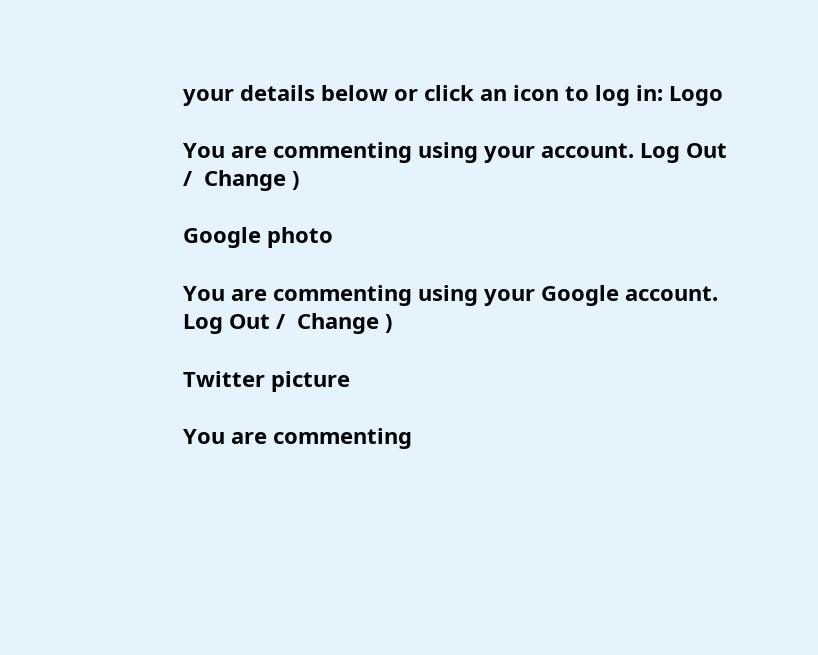your details below or click an icon to log in: Logo

You are commenting using your account. Log Out /  Change )

Google photo

You are commenting using your Google account. Log Out /  Change )

Twitter picture

You are commenting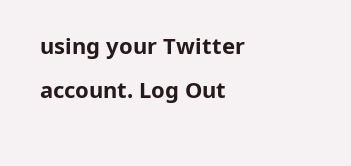using your Twitter account. Log Out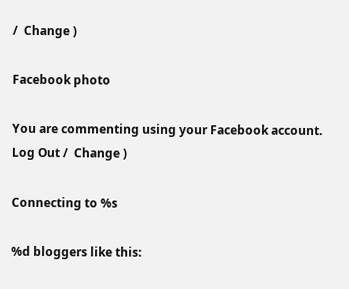/  Change )

Facebook photo

You are commenting using your Facebook account. Log Out /  Change )

Connecting to %s

%d bloggers like this: